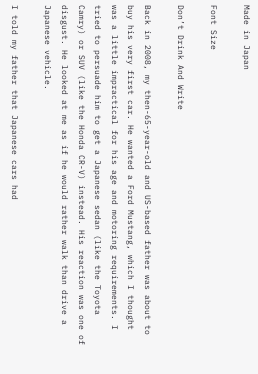Made in Japan

Font Size

Don’t Drink And Write

Back in 2008, my then-65-year-old and US-based father was about to buy his very first car. He wanted a Ford Mustang, which I thought was a little impractical for his age and motoring requirements. I tried to persuade him to get a Japanese sedan (like the Toyota Camry) or SUV (like the Honda CR-V) instead. His reaction was one of disgust. He looked at me as if he would rather walk than drive a Japanese vehicle.

I told my father that Japanese cars had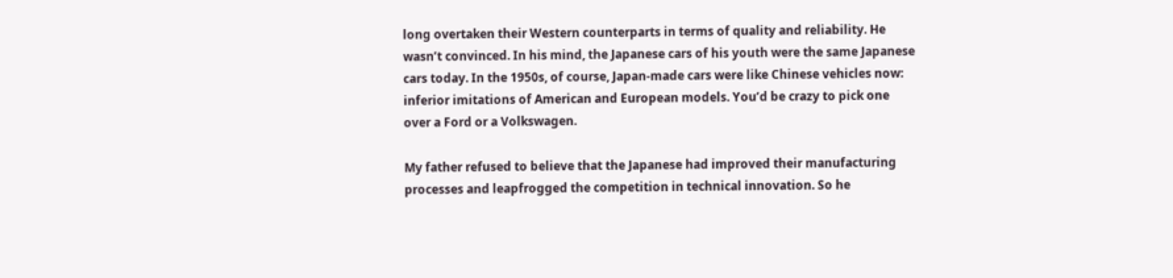long overtaken their Western counterparts in terms of quality and reliability. He wasn’t convinced. In his mind, the Japanese cars of his youth were the same Japanese cars today. In the 1950s, of course, Japan-made cars were like Chinese vehicles now: inferior imitations of American and European models. You’d be crazy to pick one over a Ford or a Volkswagen.

My father refused to believe that the Japanese had improved their manufacturing processes and leapfrogged the competition in technical innovation. So he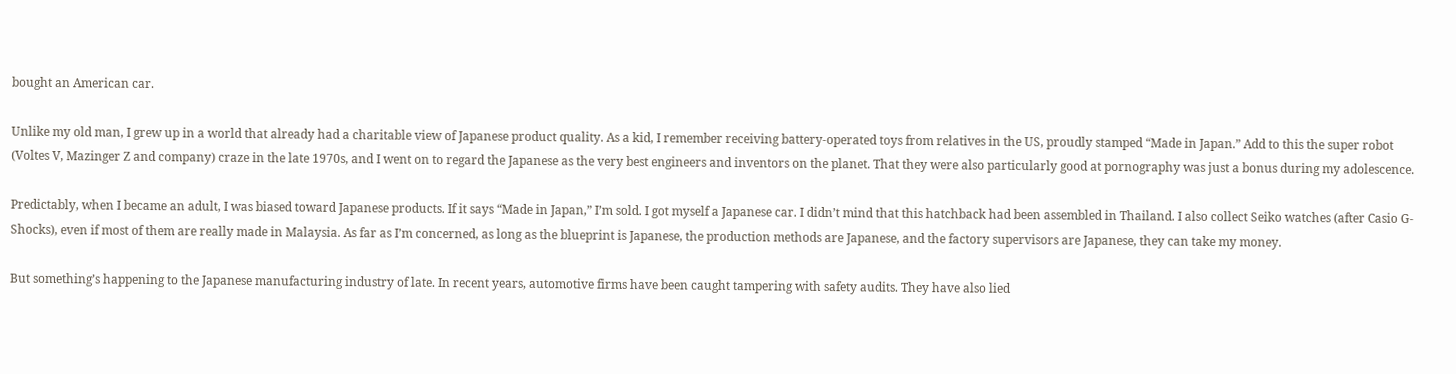bought an American car.

Unlike my old man, I grew up in a world that already had a charitable view of Japanese product quality. As a kid, I remember receiving battery-operated toys from relatives in the US, proudly stamped “Made in Japan.” Add to this the super robot (Voltes V, Mazinger Z and company) craze in the late 1970s, and I went on to regard the Japanese as the very best engineers and inventors on the planet. That they were also particularly good at pornography was just a bonus during my adolescence.

Predictably, when I became an adult, I was biased toward Japanese products. If it says “Made in Japan,” I’m sold. I got myself a Japanese car. I didn’t mind that this hatchback had been assembled in Thailand. I also collect Seiko watches (after Casio G-Shocks), even if most of them are really made in Malaysia. As far as I’m concerned, as long as the blueprint is Japanese, the production methods are Japanese, and the factory supervisors are Japanese, they can take my money.

But something’s happening to the Japanese manufacturing industry of late. In recent years, automotive firms have been caught tampering with safety audits. They have also lied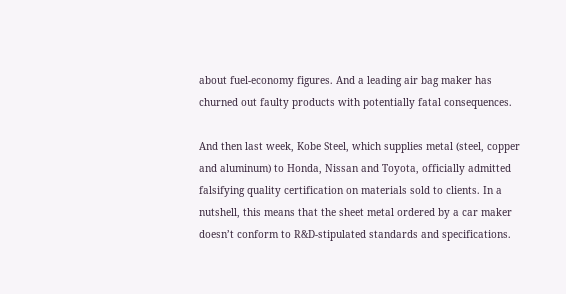about fuel-economy figures. And a leading air bag maker has churned out faulty products with potentially fatal consequences.

And then last week, Kobe Steel, which supplies metal (steel, copper and aluminum) to Honda, Nissan and Toyota, officially admitted falsifying quality certification on materials sold to clients. In a nutshell, this means that the sheet metal ordered by a car maker doesn’t conform to R&D-stipulated standards and specifications.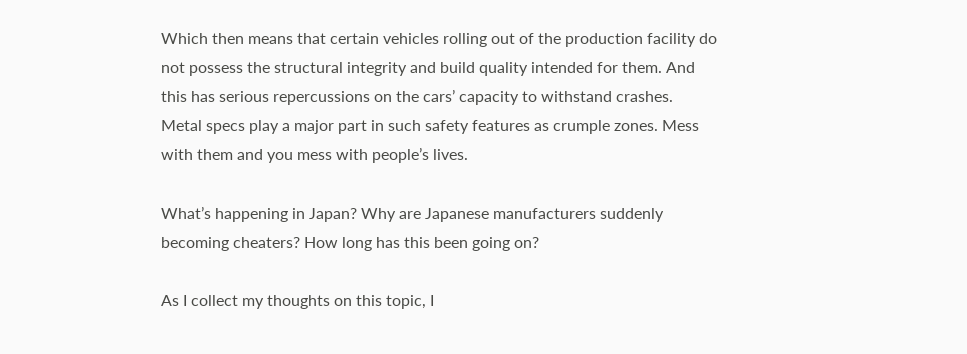Which then means that certain vehicles rolling out of the production facility do not possess the structural integrity and build quality intended for them. And this has serious repercussions on the cars’ capacity to withstand crashes. Metal specs play a major part in such safety features as crumple zones. Mess with them and you mess with people’s lives.

What’s happening in Japan? Why are Japanese manufacturers suddenly becoming cheaters? How long has this been going on?

As I collect my thoughts on this topic, I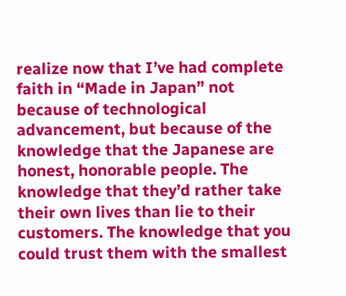realize now that I’ve had complete faith in “Made in Japan” not because of technological advancement, but because of the knowledge that the Japanese are honest, honorable people. The knowledge that they’d rather take their own lives than lie to their customers. The knowledge that you could trust them with the smallest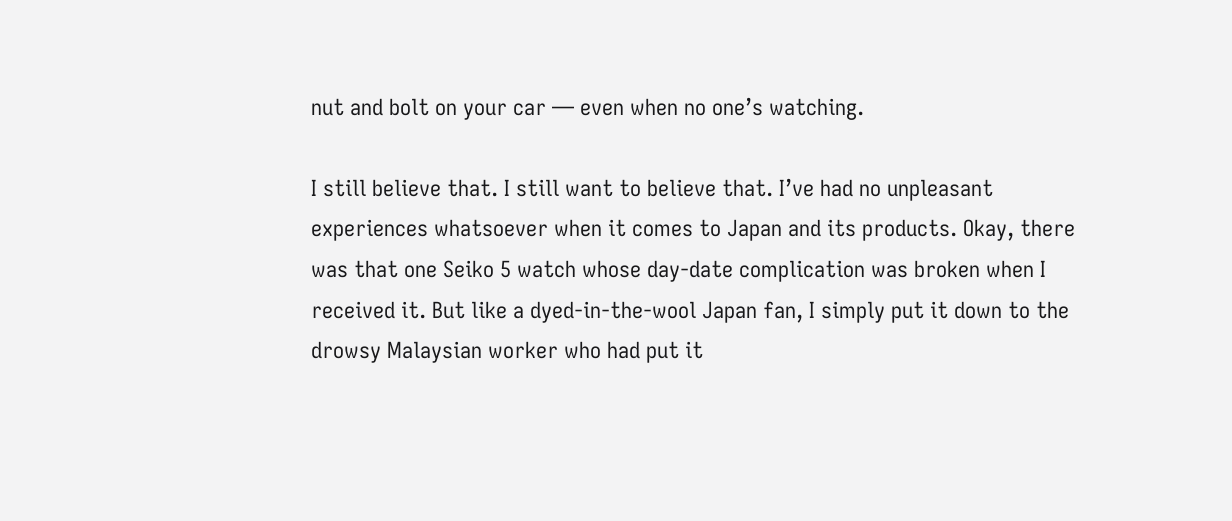nut and bolt on your car — even when no one’s watching.

I still believe that. I still want to believe that. I’ve had no unpleasant experiences whatsoever when it comes to Japan and its products. Okay, there was that one Seiko 5 watch whose day-date complication was broken when I received it. But like a dyed-in-the-wool Japan fan, I simply put it down to the drowsy Malaysian worker who had put it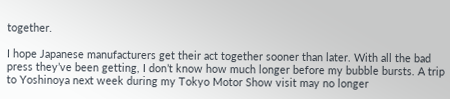together.

I hope Japanese manufacturers get their act together sooner than later. With all the bad press they’ve been getting, I don’t know how much longer before my bubble bursts. A trip to Yoshinoya next week during my Tokyo Motor Show visit may no longer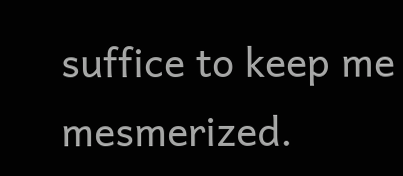suffice to keep me mesmerized.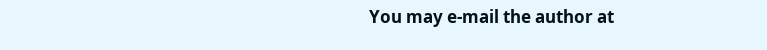You may e-mail the author at